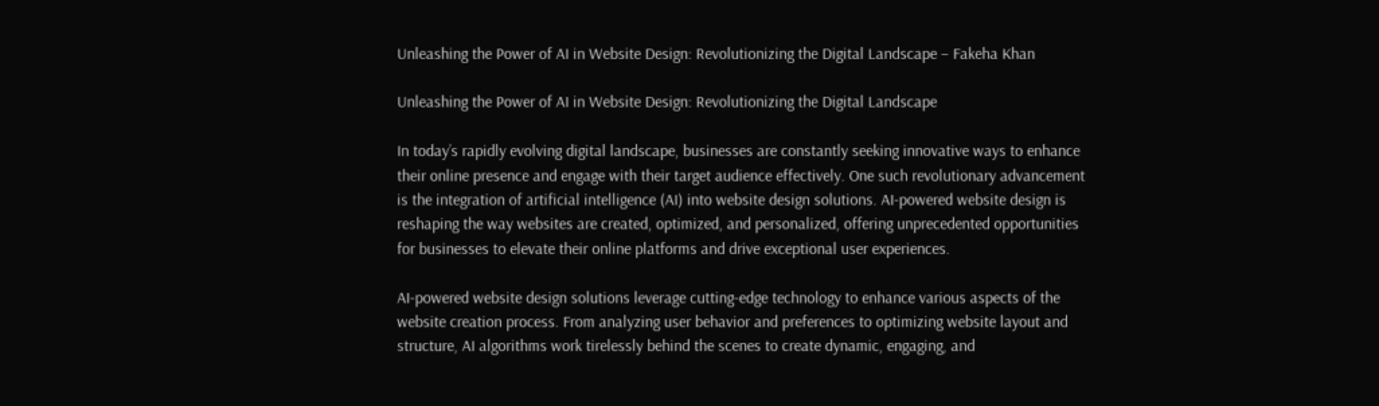Unleashing the Power of AI in Website Design: Revolutionizing the Digital Landscape – Fakeha Khan

Unleashing the Power of AI in Website Design: Revolutionizing the Digital Landscape

In today’s rapidly evolving digital landscape, businesses are constantly seeking innovative ways to enhance their online presence and engage with their target audience effectively. One such revolutionary advancement is the integration of artificial intelligence (AI) into website design solutions. AI-powered website design is reshaping the way websites are created, optimized, and personalized, offering unprecedented opportunities for businesses to elevate their online platforms and drive exceptional user experiences.

AI-powered website design solutions leverage cutting-edge technology to enhance various aspects of the website creation process. From analyzing user behavior and preferences to optimizing website layout and structure, AI algorithms work tirelessly behind the scenes to create dynamic, engaging, and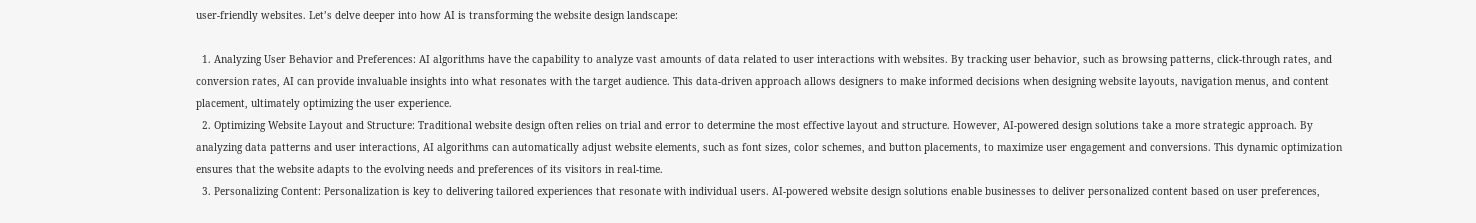user-friendly websites. Let’s delve deeper into how AI is transforming the website design landscape:

  1. Analyzing User Behavior and Preferences: AI algorithms have the capability to analyze vast amounts of data related to user interactions with websites. By tracking user behavior, such as browsing patterns, click-through rates, and conversion rates, AI can provide invaluable insights into what resonates with the target audience. This data-driven approach allows designers to make informed decisions when designing website layouts, navigation menus, and content placement, ultimately optimizing the user experience.
  2. Optimizing Website Layout and Structure: Traditional website design often relies on trial and error to determine the most effective layout and structure. However, AI-powered design solutions take a more strategic approach. By analyzing data patterns and user interactions, AI algorithms can automatically adjust website elements, such as font sizes, color schemes, and button placements, to maximize user engagement and conversions. This dynamic optimization ensures that the website adapts to the evolving needs and preferences of its visitors in real-time.
  3. Personalizing Content: Personalization is key to delivering tailored experiences that resonate with individual users. AI-powered website design solutions enable businesses to deliver personalized content based on user preferences,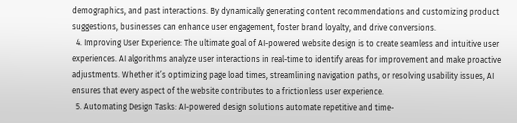demographics, and past interactions. By dynamically generating content recommendations and customizing product suggestions, businesses can enhance user engagement, foster brand loyalty, and drive conversions.
  4. Improving User Experience: The ultimate goal of AI-powered website design is to create seamless and intuitive user experiences. AI algorithms analyze user interactions in real-time to identify areas for improvement and make proactive adjustments. Whether it’s optimizing page load times, streamlining navigation paths, or resolving usability issues, AI ensures that every aspect of the website contributes to a frictionless user experience.
  5. Automating Design Tasks: AI-powered design solutions automate repetitive and time-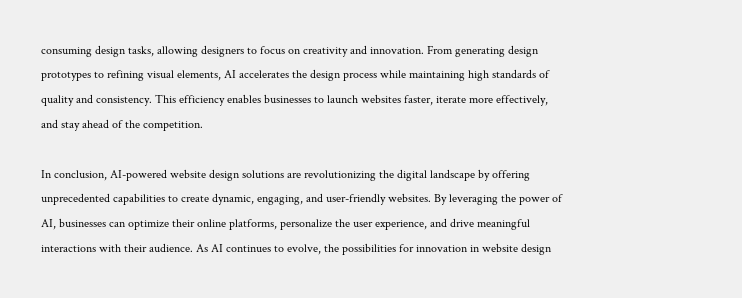consuming design tasks, allowing designers to focus on creativity and innovation. From generating design prototypes to refining visual elements, AI accelerates the design process while maintaining high standards of quality and consistency. This efficiency enables businesses to launch websites faster, iterate more effectively, and stay ahead of the competition.

In conclusion, AI-powered website design solutions are revolutionizing the digital landscape by offering unprecedented capabilities to create dynamic, engaging, and user-friendly websites. By leveraging the power of AI, businesses can optimize their online platforms, personalize the user experience, and drive meaningful interactions with their audience. As AI continues to evolve, the possibilities for innovation in website design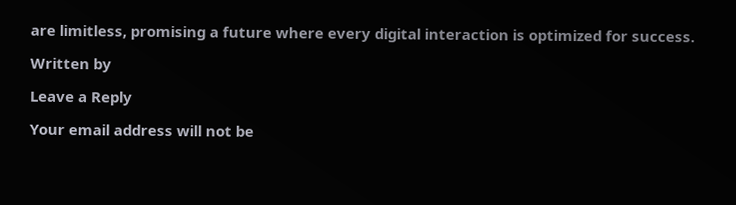are limitless, promising a future where every digital interaction is optimized for success.

Written by

Leave a Reply

Your email address will not be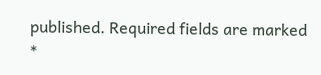published. Required fields are marked *